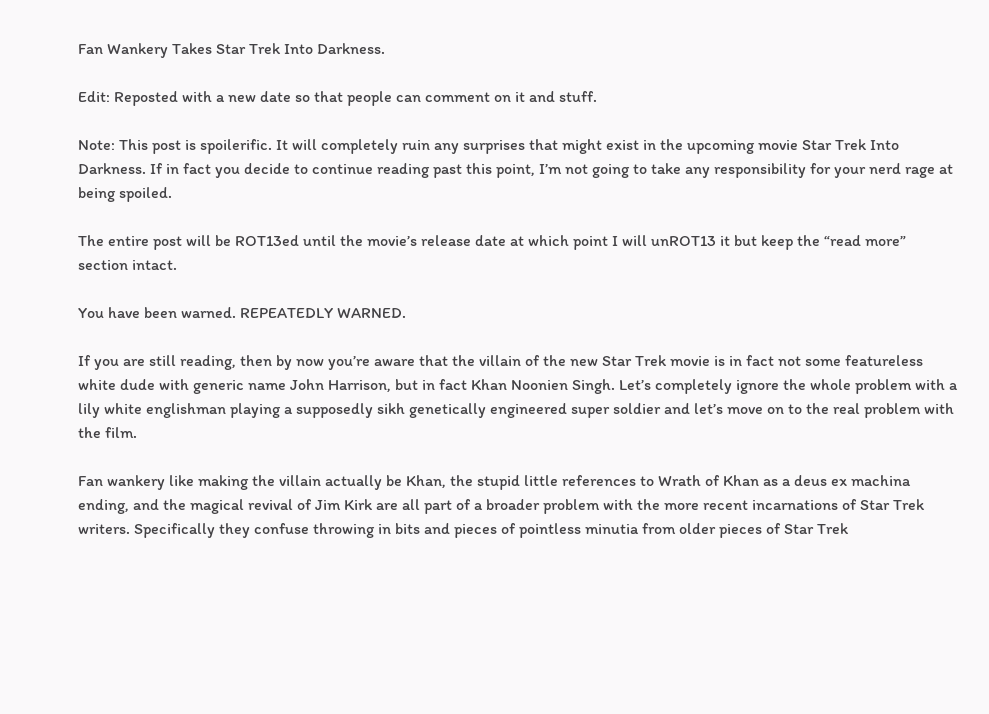Fan Wankery Takes Star Trek Into Darkness.

Edit: Reposted with a new date so that people can comment on it and stuff.

Note: This post is spoilerific. It will completely ruin any surprises that might exist in the upcoming movie Star Trek Into Darkness. If in fact you decide to continue reading past this point, I’m not going to take any responsibility for your nerd rage at being spoiled.

The entire post will be ROT13ed until the movie’s release date at which point I will unROT13 it but keep the “read more” section intact.

You have been warned. REPEATEDLY WARNED.

If you are still reading, then by now you’re aware that the villain of the new Star Trek movie is in fact not some featureless white dude with generic name John Harrison, but in fact Khan Noonien Singh. Let’s completely ignore the whole problem with a lily white englishman playing a supposedly sikh genetically engineered super soldier and let’s move on to the real problem with the film.

Fan wankery like making the villain actually be Khan, the stupid little references to Wrath of Khan as a deus ex machina ending, and the magical revival of Jim Kirk are all part of a broader problem with the more recent incarnations of Star Trek writers. Specifically they confuse throwing in bits and pieces of pointless minutia from older pieces of Star Trek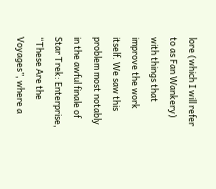lore (which I will refer to as Fan Wankery) with things that improve the work itself. We saw this problem most notably in the awful finale of Star Trek: Enterprise, “These Are the Voyages”, where a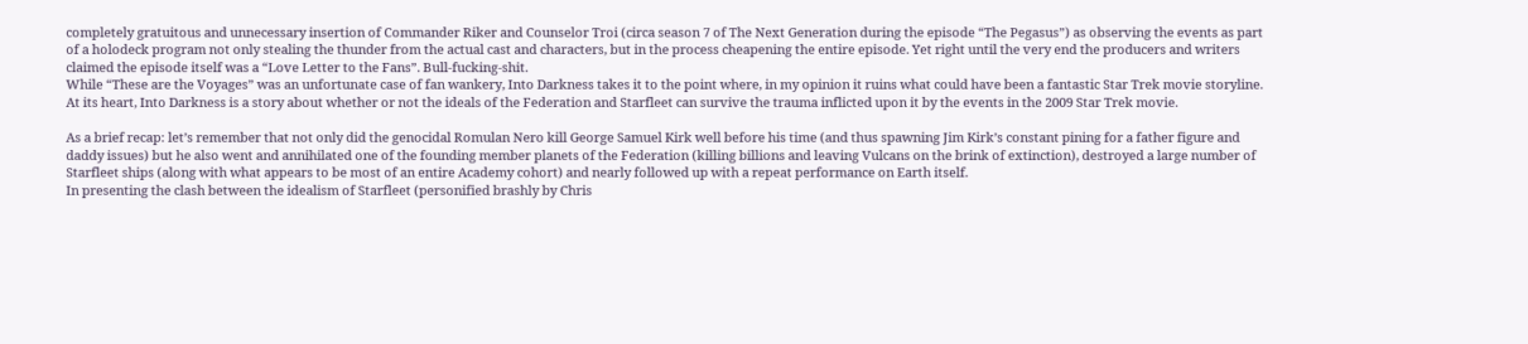completely gratuitous and unnecessary insertion of Commander Riker and Counselor Troi (circa season 7 of The Next Generation during the episode “The Pegasus”) as observing the events as part of a holodeck program not only stealing the thunder from the actual cast and characters, but in the process cheapening the entire episode. Yet right until the very end the producers and writers claimed the episode itself was a “Love Letter to the Fans”. Bull-fucking-shit.
While “These are the Voyages” was an unfortunate case of fan wankery, Into Darkness takes it to the point where, in my opinion it ruins what could have been a fantastic Star Trek movie storyline.
At its heart, Into Darkness is a story about whether or not the ideals of the Federation and Starfleet can survive the trauma inflicted upon it by the events in the 2009 Star Trek movie.

As a brief recap: let’s remember that not only did the genocidal Romulan Nero kill George Samuel Kirk well before his time (and thus spawning Jim Kirk’s constant pining for a father figure and daddy issues) but he also went and annihilated one of the founding member planets of the Federation (killing billions and leaving Vulcans on the brink of extinction), destroyed a large number of Starfleet ships (along with what appears to be most of an entire Academy cohort) and nearly followed up with a repeat performance on Earth itself.
In presenting the clash between the idealism of Starfleet (personified brashly by Chris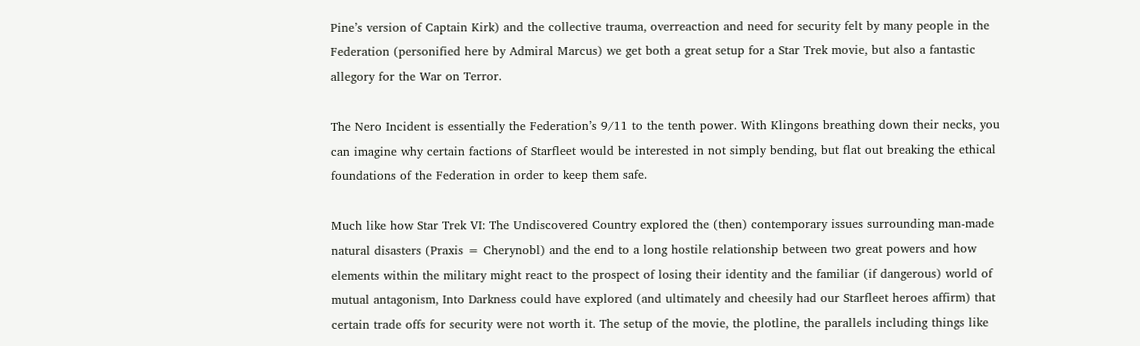Pine’s version of Captain Kirk) and the collective trauma, overreaction and need for security felt by many people in the Federation (personified here by Admiral Marcus) we get both a great setup for a Star Trek movie, but also a fantastic allegory for the War on Terror.

The Nero Incident is essentially the Federation’s 9/11 to the tenth power. With Klingons breathing down their necks, you can imagine why certain factions of Starfleet would be interested in not simply bending, but flat out breaking the ethical foundations of the Federation in order to keep them safe.

Much like how Star Trek VI: The Undiscovered Country explored the (then) contemporary issues surrounding man-made natural disasters (Praxis = Cherynobl) and the end to a long hostile relationship between two great powers and how elements within the military might react to the prospect of losing their identity and the familiar (if dangerous) world of mutual antagonism, Into Darkness could have explored (and ultimately and cheesily had our Starfleet heroes affirm) that certain trade offs for security were not worth it. The setup of the movie, the plotline, the parallels including things like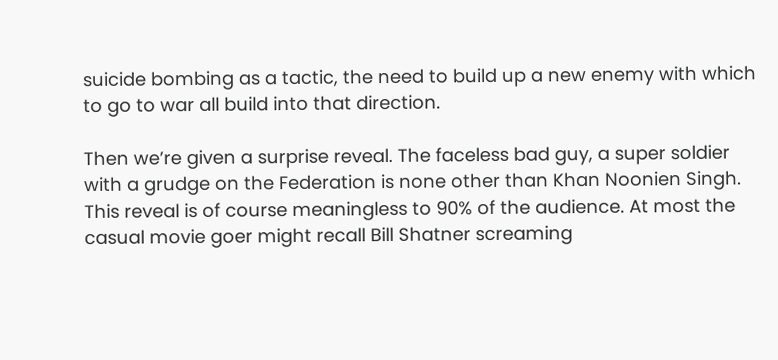suicide bombing as a tactic, the need to build up a new enemy with which to go to war all build into that direction.

Then we’re given a surprise reveal. The faceless bad guy, a super soldier with a grudge on the Federation is none other than Khan Noonien Singh. This reveal is of course meaningless to 90% of the audience. At most the casual movie goer might recall Bill Shatner screaming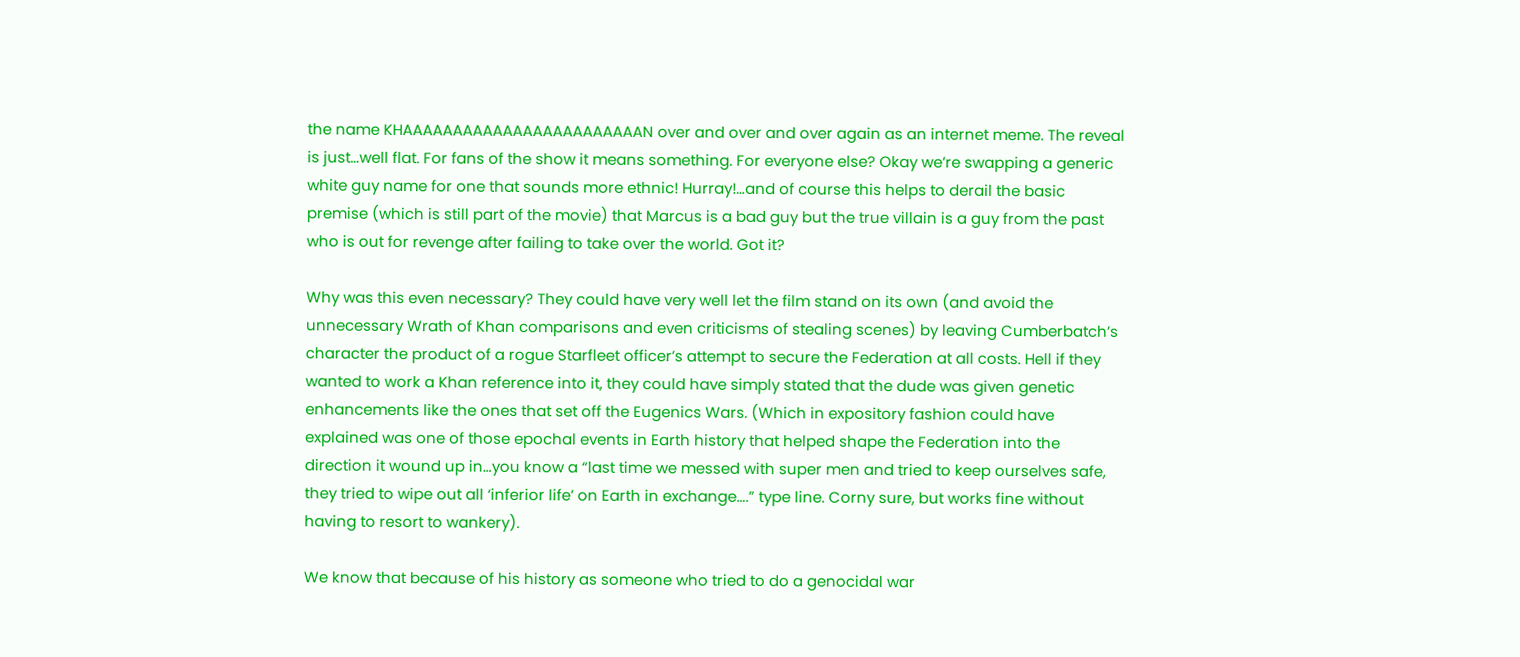the name KHAAAAAAAAAAAAAAAAAAAAAAAAN over and over and over again as an internet meme. The reveal is just…well flat. For fans of the show it means something. For everyone else? Okay we’re swapping a generic white guy name for one that sounds more ethnic! Hurray!…and of course this helps to derail the basic premise (which is still part of the movie) that Marcus is a bad guy but the true villain is a guy from the past who is out for revenge after failing to take over the world. Got it?

Why was this even necessary? They could have very well let the film stand on its own (and avoid the unnecessary Wrath of Khan comparisons and even criticisms of stealing scenes) by leaving Cumberbatch’s character the product of a rogue Starfleet officer’s attempt to secure the Federation at all costs. Hell if they wanted to work a Khan reference into it, they could have simply stated that the dude was given genetic enhancements like the ones that set off the Eugenics Wars. (Which in expository fashion could have explained was one of those epochal events in Earth history that helped shape the Federation into the direction it wound up in…you know a “last time we messed with super men and tried to keep ourselves safe, they tried to wipe out all ‘inferior life’ on Earth in exchange….” type line. Corny sure, but works fine without having to resort to wankery).

We know that because of his history as someone who tried to do a genocidal war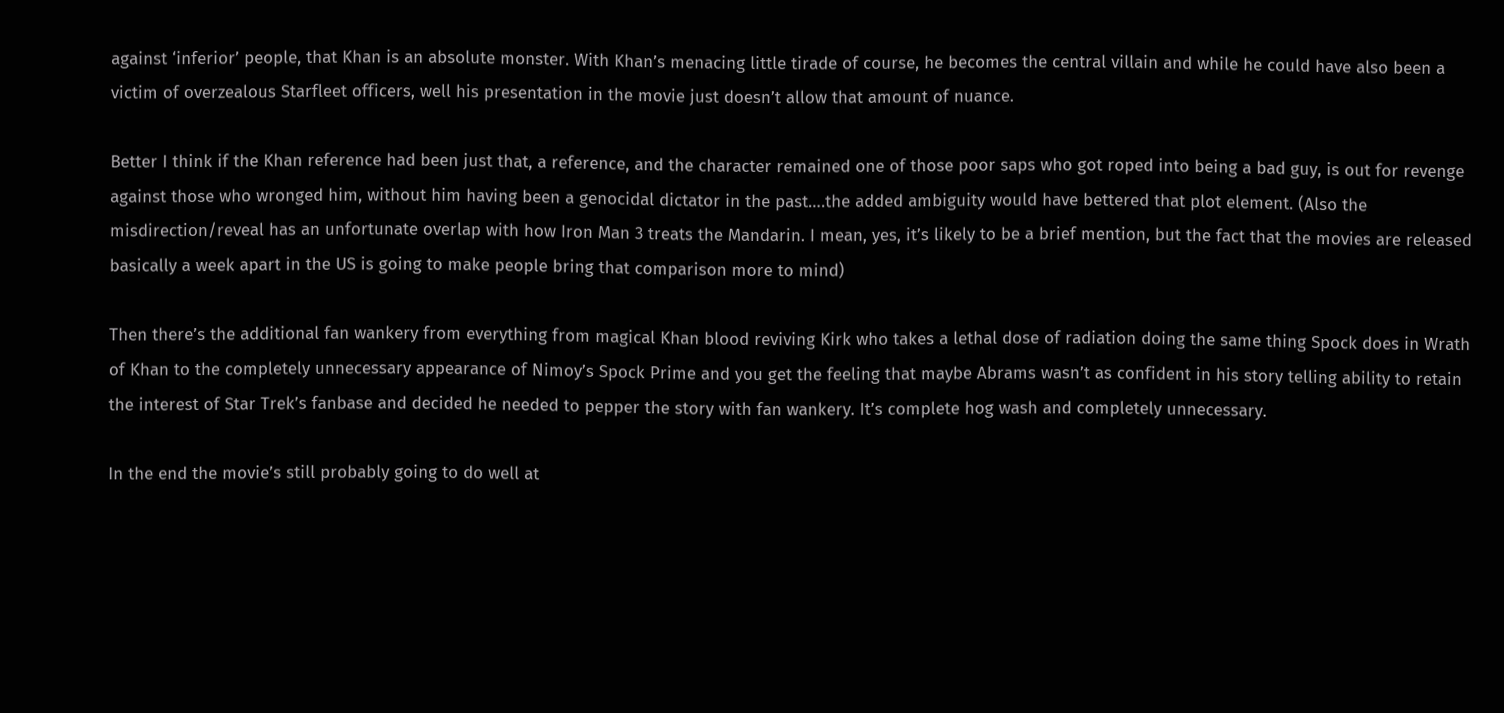against ‘inferior’ people, that Khan is an absolute monster. With Khan’s menacing little tirade of course, he becomes the central villain and while he could have also been a victim of overzealous Starfleet officers, well his presentation in the movie just doesn’t allow that amount of nuance.

Better I think if the Khan reference had been just that, a reference, and the character remained one of those poor saps who got roped into being a bad guy, is out for revenge against those who wronged him, without him having been a genocidal dictator in the past….the added ambiguity would have bettered that plot element. (Also the misdirection/reveal has an unfortunate overlap with how Iron Man 3 treats the Mandarin. I mean, yes, it’s likely to be a brief mention, but the fact that the movies are released basically a week apart in the US is going to make people bring that comparison more to mind)

Then there’s the additional fan wankery from everything from magical Khan blood reviving Kirk who takes a lethal dose of radiation doing the same thing Spock does in Wrath of Khan to the completely unnecessary appearance of Nimoy’s Spock Prime and you get the feeling that maybe Abrams wasn’t as confident in his story telling ability to retain the interest of Star Trek’s fanbase and decided he needed to pepper the story with fan wankery. It’s complete hog wash and completely unnecessary.

In the end the movie’s still probably going to do well at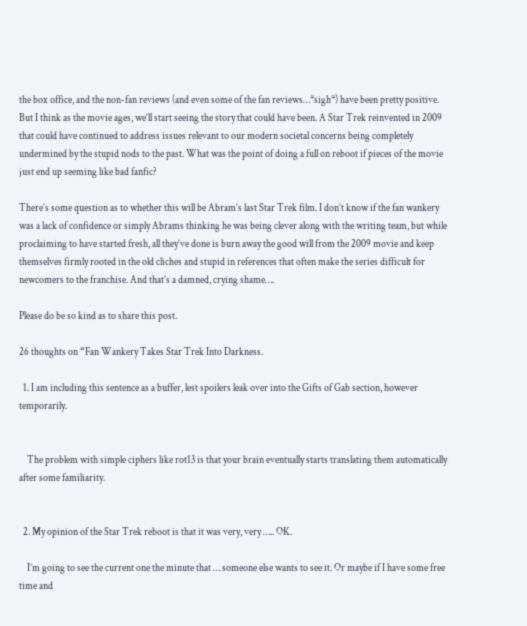the box office, and the non-fan reviews (and even some of the fan reviews…*sigh*) have been pretty positive. But I think as the movie ages, we’ll start seeing the story that could have been. A Star Trek reinvented in 2009 that could have continued to address issues relevant to our modern societal concerns being completely undermined by the stupid nods to the past. What was the point of doing a full on reboot if pieces of the movie just end up seeming like bad fanfic?

There’s some question as to whether this will be Abram’s last Star Trek film. I don’t know if the fan wankery was a lack of confidence or simply Abrams thinking he was being clever along with the writing team, but while proclaiming to have started fresh, all they’ve done is burn away the good will from the 2009 movie and keep themselves firmly rooted in the old cliches and stupid in references that often make the series difficult for newcomers to the franchise. And that’s a damned, crying shame….

Please do be so kind as to share this post.

26 thoughts on “Fan Wankery Takes Star Trek Into Darkness.

  1. I am including this sentence as a buffer, lest spoilers leak over into the Gifts of Gab section, however temporarily.


    The problem with simple ciphers like rot13 is that your brain eventually starts translating them automatically after some familiarity.


  2. My opinion of the Star Trek reboot is that it was very, very ….. OK.

    I’m going to see the current one the minute that … someone else wants to see it. Or maybe if I have some free time and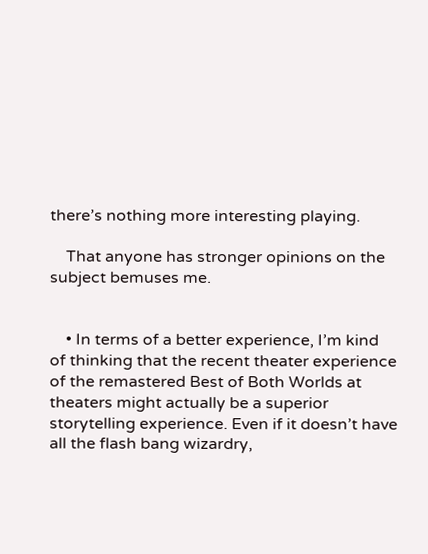there’s nothing more interesting playing.

    That anyone has stronger opinions on the subject bemuses me.


    • In terms of a better experience, I’m kind of thinking that the recent theater experience of the remastered Best of Both Worlds at theaters might actually be a superior storytelling experience. Even if it doesn’t have all the flash bang wizardry,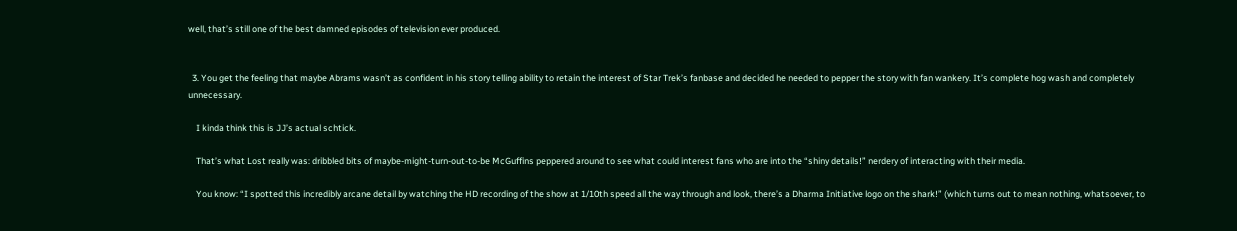well, that’s still one of the best damned episodes of television ever produced.


  3. You get the feeling that maybe Abrams wasn’t as confident in his story telling ability to retain the interest of Star Trek’s fanbase and decided he needed to pepper the story with fan wankery. It’s complete hog wash and completely unnecessary.

    I kinda think this is JJ’s actual schtick.

    That’s what Lost really was: dribbled bits of maybe-might-turn-out-to-be McGuffins peppered around to see what could interest fans who are into the “shiny details!” nerdery of interacting with their media.

    You know: “I spotted this incredibly arcane detail by watching the HD recording of the show at 1/10th speed all the way through and look, there’s a Dharma Initiative logo on the shark!” (which turns out to mean nothing, whatsoever, to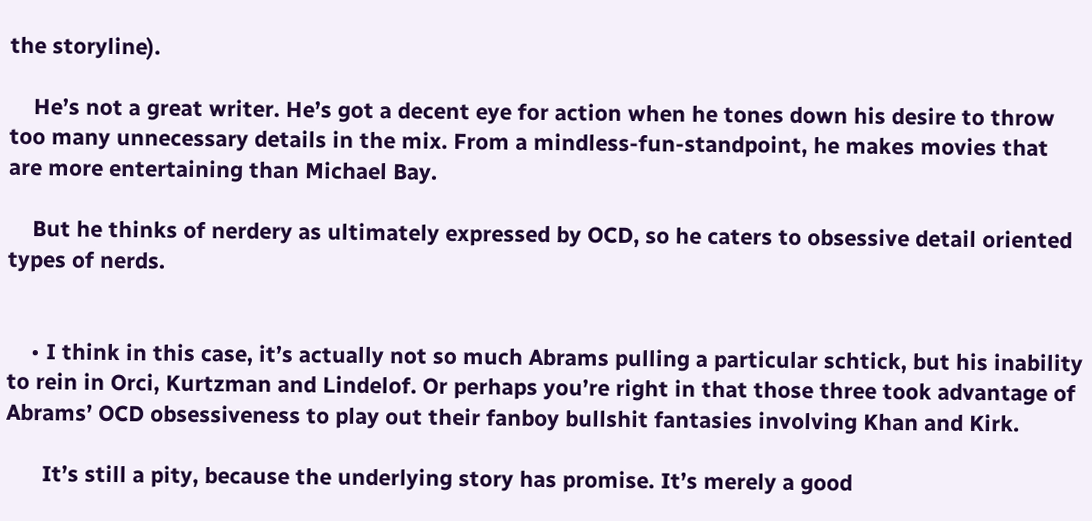the storyline).

    He’s not a great writer. He’s got a decent eye for action when he tones down his desire to throw too many unnecessary details in the mix. From a mindless-fun-standpoint, he makes movies that are more entertaining than Michael Bay.

    But he thinks of nerdery as ultimately expressed by OCD, so he caters to obsessive detail oriented types of nerds.


    • I think in this case, it’s actually not so much Abrams pulling a particular schtick, but his inability to rein in Orci, Kurtzman and Lindelof. Or perhaps you’re right in that those three took advantage of Abrams’ OCD obsessiveness to play out their fanboy bullshit fantasies involving Khan and Kirk.

      It’s still a pity, because the underlying story has promise. It’s merely a good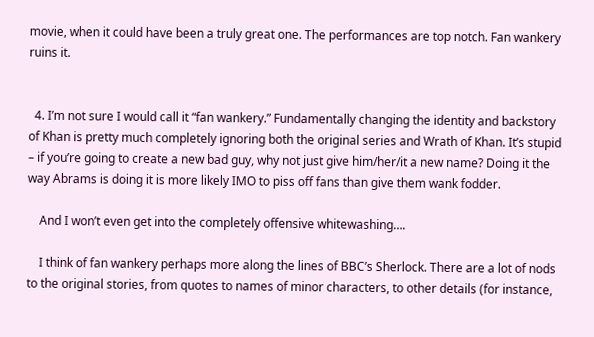movie, when it could have been a truly great one. The performances are top notch. Fan wankery ruins it.


  4. I’m not sure I would call it “fan wankery.” Fundamentally changing the identity and backstory of Khan is pretty much completely ignoring both the original series and Wrath of Khan. It’s stupid – if you’re going to create a new bad guy, why not just give him/her/it a new name? Doing it the way Abrams is doing it is more likely IMO to piss off fans than give them wank fodder.

    And I won’t even get into the completely offensive whitewashing….

    I think of fan wankery perhaps more along the lines of BBC’s Sherlock. There are a lot of nods to the original stories, from quotes to names of minor characters, to other details (for instance,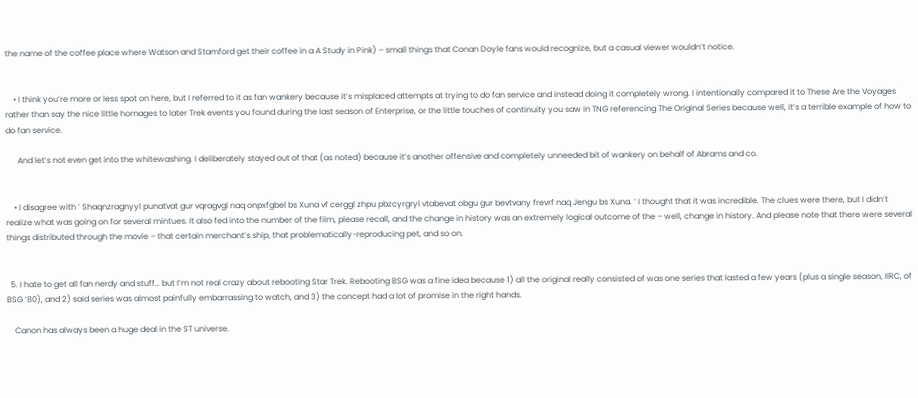the name of the coffee place where Watson and Stamford get their coffee in a A Study in Pink) – small things that Conan Doyle fans would recognize, but a casual viewer wouldn’t notice.


    • I think you’re more or less spot on here, but I referred to it as fan wankery because it’s misplaced attempts at trying to do fan service and instead doing it completely wrong. I intentionally compared it to These Are the Voyages rather than say the nice little homages to later Trek events you found during the last season of Enterprise, or the little touches of continuity you saw in TNG referencing The Original Series because well, it’s a terrible example of how to do fan service.

      And let’s not even get into the whitewashing. I deliberately stayed out of that (as noted) because it’s another offensive and completely unneeded bit of wankery on behalf of Abrams and co.


    • I disagree with ‘ Shaqnzragnyyl punatvat gur vqragvgl naq onpxfgbel bs Xuna vf cerggl zhpu pbzcyrgryl vtabevat obgu gur bevtvany frevrf naq Jengu bs Xuna. ‘ I thought that it was incredible. The clues were there, but I didn’t realize what was going on for several mintues. It also fed into the number of the film, please recall, and the change in history was an extremely logical outcome of the – well, change in history. And please note that there were several things distributed through the movie – that certain merchant’s ship, that problematically-reproducing pet, and so on.


  5. I hate to get all fan nerdy and stuff… but I’m not real crazy about rebooting Star Trek. Rebooting BSG was a fine idea because 1) all the original really consisted of was one series that lasted a few years (plus a single season, IIRC, of BSG ’80), and 2) said series was almost painfully embarrassing to watch, and 3) the concept had a lot of promise in the right hands.

    Canon has always been a huge deal in the ST universe.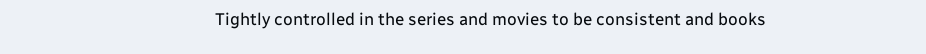Tightly controlled in the series and movies to be consistent and books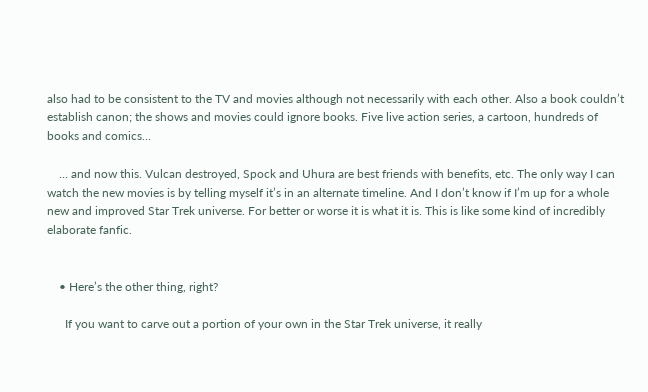also had to be consistent to the TV and movies although not necessarily with each other. Also a book couldn’t establish canon; the shows and movies could ignore books. Five live action series, a cartoon, hundreds of books and comics…

    … and now this. Vulcan destroyed, Spock and Uhura are best friends with benefits, etc. The only way I can watch the new movies is by telling myself it’s in an alternate timeline. And I don’t know if I’m up for a whole new and improved Star Trek universe. For better or worse it is what it is. This is like some kind of incredibly elaborate fanfic.


    • Here’s the other thing, right?

      If you want to carve out a portion of your own in the Star Trek universe, it really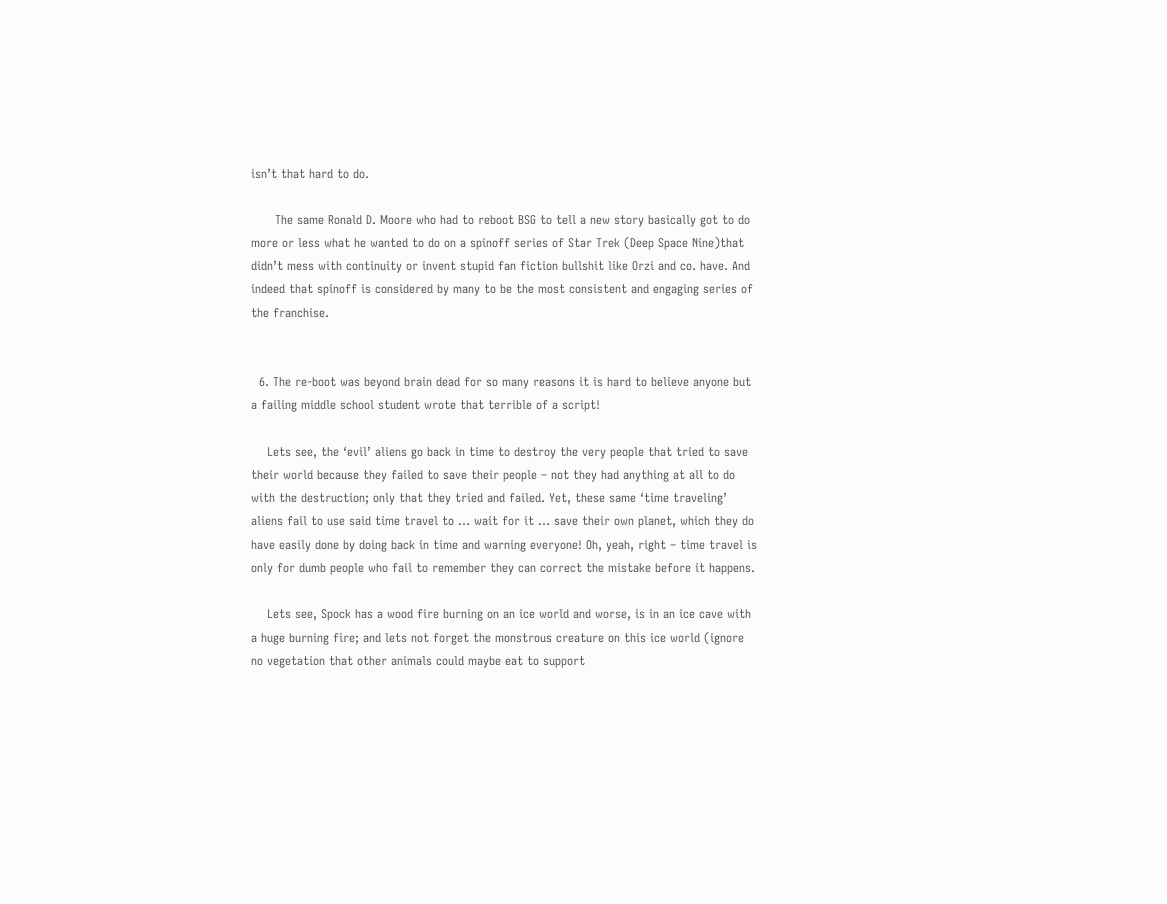isn’t that hard to do.

      The same Ronald D. Moore who had to reboot BSG to tell a new story basically got to do more or less what he wanted to do on a spinoff series of Star Trek (Deep Space Nine)that didn’t mess with continuity or invent stupid fan fiction bullshit like Orzi and co. have. And indeed that spinoff is considered by many to be the most consistent and engaging series of the franchise.


  6. The re-boot was beyond brain dead for so many reasons it is hard to believe anyone but a failing middle school student wrote that terrible of a script!

    Lets see, the ‘evil’ aliens go back in time to destroy the very people that tried to save their world because they failed to save their people – not they had anything at all to do with the destruction; only that they tried and failed. Yet, these same ‘time traveling’ aliens fail to use said time travel to … wait for it … save their own planet, which they do have easily done by doing back in time and warning everyone! Oh, yeah, right – time travel is only for dumb people who fail to remember they can correct the mistake before it happens.

    Lets see, Spock has a wood fire burning on an ice world and worse, is in an ice cave with a huge burning fire; and lets not forget the monstrous creature on this ice world (ignore no vegetation that other animals could maybe eat to support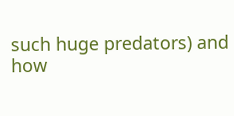such huge predators) and how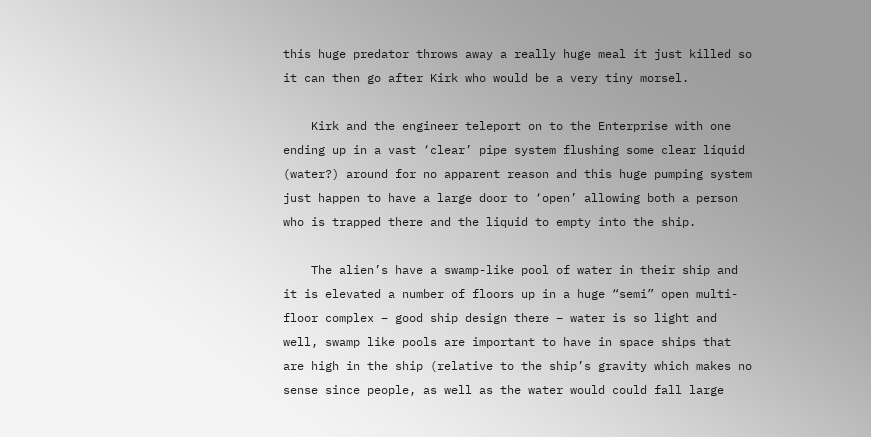this huge predator throws away a really huge meal it just killed so it can then go after Kirk who would be a very tiny morsel.

    Kirk and the engineer teleport on to the Enterprise with one ending up in a vast ‘clear’ pipe system flushing some clear liquid (water?) around for no apparent reason and this huge pumping system just happen to have a large door to ‘open’ allowing both a person who is trapped there and the liquid to empty into the ship.

    The alien’s have a swamp-like pool of water in their ship and it is elevated a number of floors up in a huge “semi” open multi-floor complex – good ship design there – water is so light and well, swamp like pools are important to have in space ships that are high in the ship (relative to the ship’s gravity which makes no sense since people, as well as the water would could fall large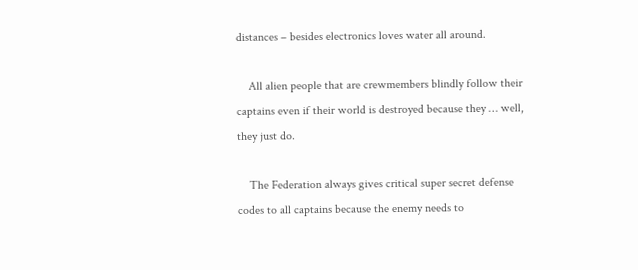distances – besides electronics loves water all around.

    All alien people that are crewmembers blindly follow their captains even if their world is destroyed because they … well, they just do.

    The Federation always gives critical super secret defense codes to all captains because the enemy needs to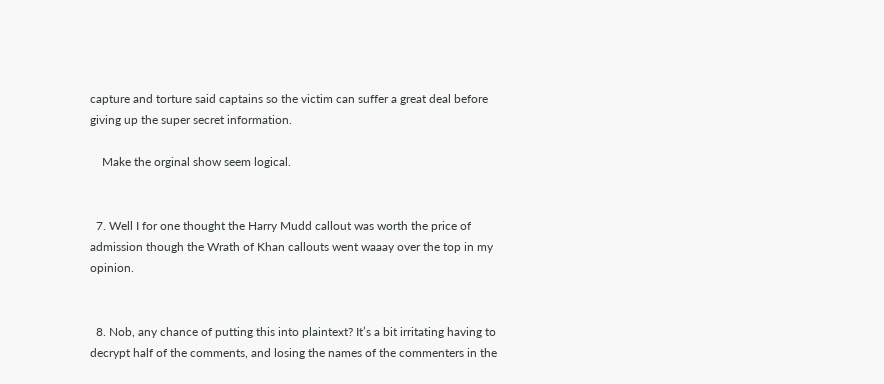capture and torture said captains so the victim can suffer a great deal before giving up the super secret information.

    Make the orginal show seem logical.


  7. Well I for one thought the Harry Mudd callout was worth the price of admission though the Wrath of Khan callouts went waaay over the top in my opinion.


  8. Nob, any chance of putting this into plaintext? It’s a bit irritating having to decrypt half of the comments, and losing the names of the commenters in the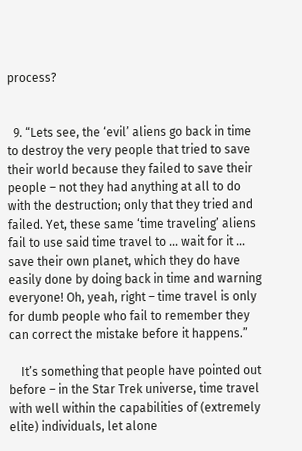process?


  9. “Lets see, the ‘evil’ aliens go back in time to destroy the very people that tried to save their world because they failed to save their people – not they had anything at all to do with the destruction; only that they tried and failed. Yet, these same ‘time traveling’ aliens fail to use said time travel to … wait for it … save their own planet, which they do have easily done by doing back in time and warning everyone! Oh, yeah, right – time travel is only for dumb people who fail to remember they can correct the mistake before it happens.”

    It’s something that people have pointed out before – in the Star Trek universe, time travel with well within the capabilities of (extremely elite) individuals, let alone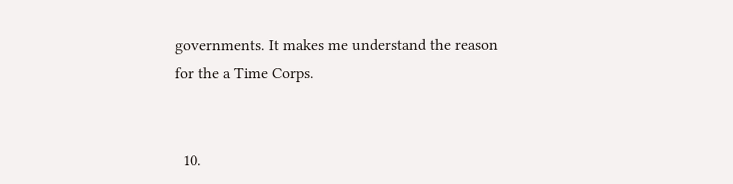governments. It makes me understand the reason for the a Time Corps.


  10.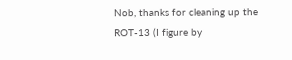Nob, thanks for cleaning up the ROT-13 (I figure by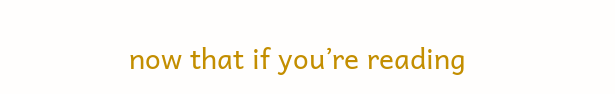now that if you’re reading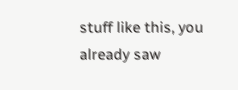stuff like this, you already saw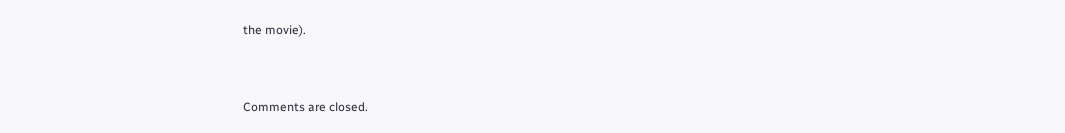the movie).


Comments are closed.